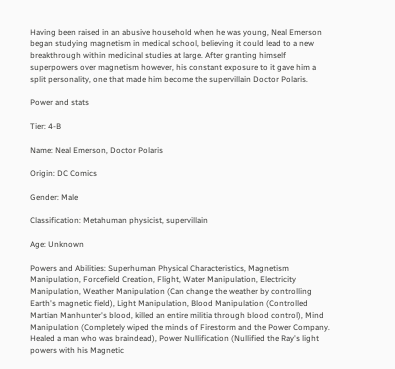Having been raised in an abusive household when he was young, Neal Emerson began studying magnetism in medical school, believing it could lead to a new breakthrough within medicinal studies at large. After granting himself superpowers over magnetism however, his constant exposure to it gave him a split personality, one that made him become the supervillain Doctor Polaris.

Power and stats

Tier: 4-B

Name: Neal Emerson, Doctor Polaris

Origin: DC Comics

Gender: Male

Classification: Metahuman physicist, supervillain

Age: Unknown

Powers and Abilities: Superhuman Physical Characteristics, Magnetism Manipulation, Forcefield Creation, Flight, Water Manipulation, Electricity Manipulation, Weather Manipulation (Can change the weather by controlling Earth's magnetic field), Light Manipulation, Blood Manipulation (Controlled Martian Manhunter's blood, killed an entire militia through blood control), Mind Manipulation (Completely wiped the minds of Firestorm and the Power Company. Healed a man who was braindead), Power Nullification (Nullified the Ray's light powers with his Magnetic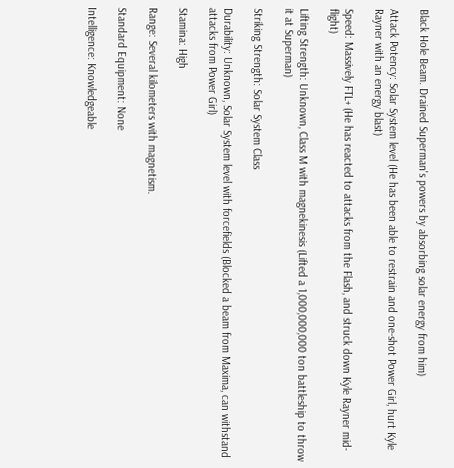Black Hole Beam. Drained Superman's powers by absorbing solar energy from him)

Attack Potency: Solar System level (He has been able to restrain and one-shot Power Girl, hurt Kyle Rayner with an energy blast)

Speed: Massively FTL+ (He has reacted to attacks from the Flash, and struck down Kyle Rayner mid-flight)

Lifting Strength: Unknown, Class M with magnekinesis (Lifted a 1,000,000,000 ton battleship to throw it at Superman)

Striking Strength: Solar System Class

Durability: Unknown, Solar System level with forcefields (Blocked a beam from Maxima, can withstand attacks from Power Girl)

Stamina: High

Range: Several kilometers with magnetism.

Standard Equipment: None

Intelligence: Knowledgeable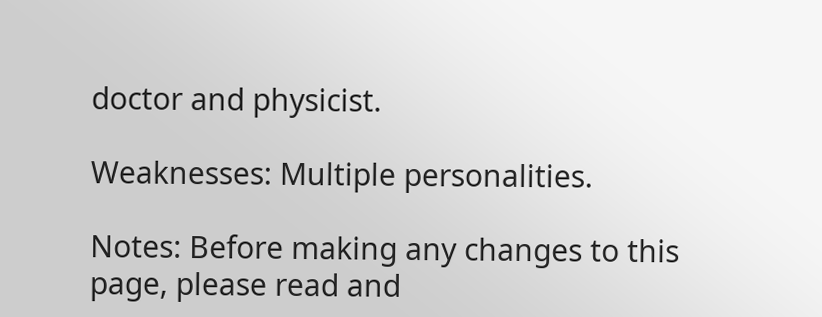doctor and physicist.

Weaknesses: Multiple personalities.

Notes: Before making any changes to this page, please read and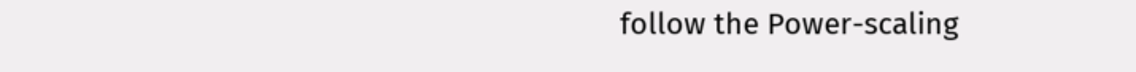follow the Power-scaling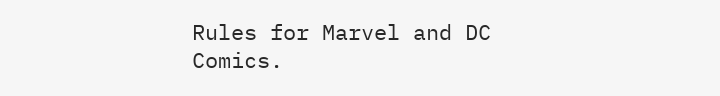Rules for Marvel and DC Comics.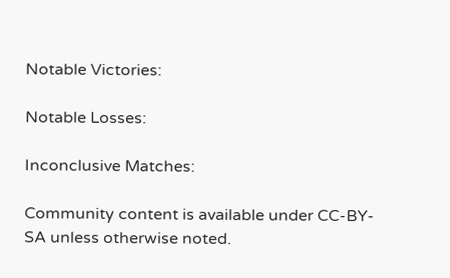Notable Victories:

Notable Losses:

Inconclusive Matches:

Community content is available under CC-BY-SA unless otherwise noted.